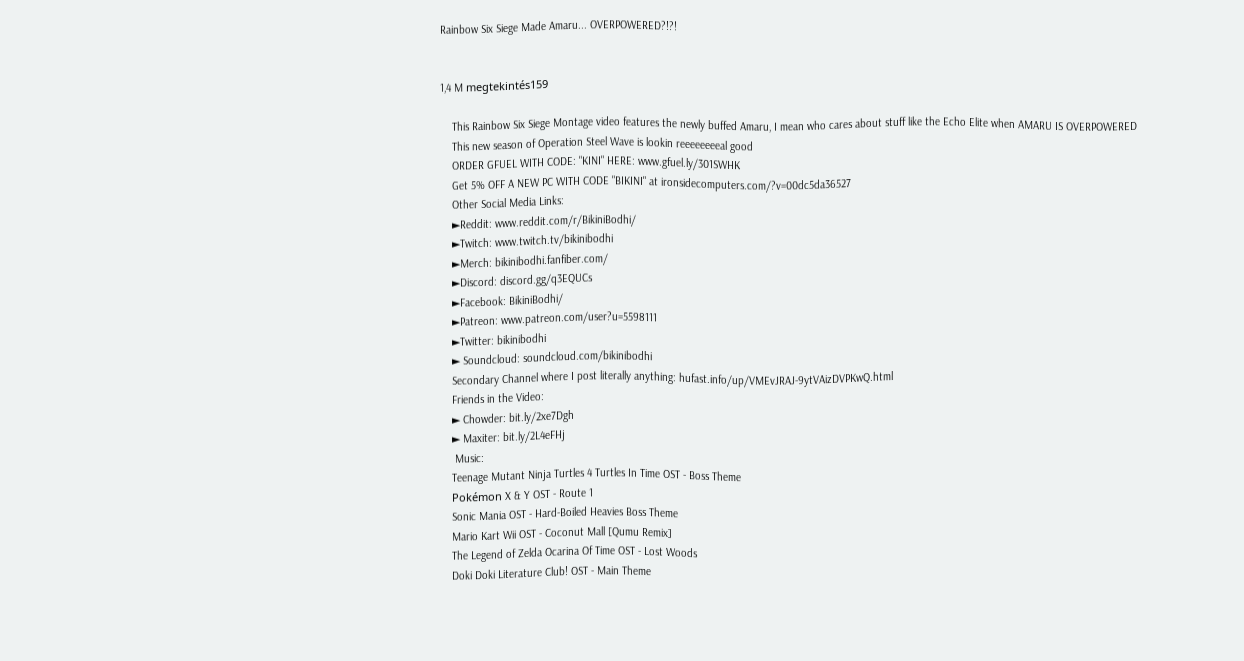Rainbow Six Siege Made Amaru... OVERPOWERED?!?!


1,4 M megtekintés159

    This Rainbow Six Siege Montage video features the newly buffed Amaru, I mean who cares about stuff like the Echo Elite when AMARU IS OVERPOWERED
    This new season of Operation Steel Wave is lookin reeeeeeeeal good
    ORDER GFUEL WITH CODE: "KINI" HERE: www.gfuel.ly/301SWHK
    Get 5% OFF A NEW PC WITH CODE "BIKINI" at ironsidecomputers.com/?v=00dc5da36527
    Other Social Media Links:
    ►Reddit: www.reddit.com/r/BikiniBodhi/
    ►Twitch: www.twitch.tv/bikinibodhi
    ►Merch: bikinibodhi.fanfiber.com/
    ►Discord: discord.gg/q3EQUCs
    ►Facebook: BikiniBodhi/
    ►Patreon: www.patreon.com/user?u=5598111
    ►Twitter: bikinibodhi
    ► Soundcloud: soundcloud.com/bikinibodhi
    Secondary Channel where I post literally anything: hufast.info/up/VMEvJRAJ-9ytVAizDVPKwQ.html
    Friends in the Video:
    ► Chowder: bit.ly/2xe7Dgh
    ► Maxiter: bit.ly/2L4eFHj
     Music:
    Teenage Mutant Ninja Turtles 4 Turtles In Time OST - Boss Theme
    Pokémon X & Y OST - Route 1
    Sonic Mania OST - Hard-Boiled Heavies Boss Theme
    Mario Kart Wii OST - Coconut Mall [Qumu Remix]
    The Legend of Zelda Ocarina Of Time OST - Lost Woods
    Doki Doki Literature Club! OST - Main Theme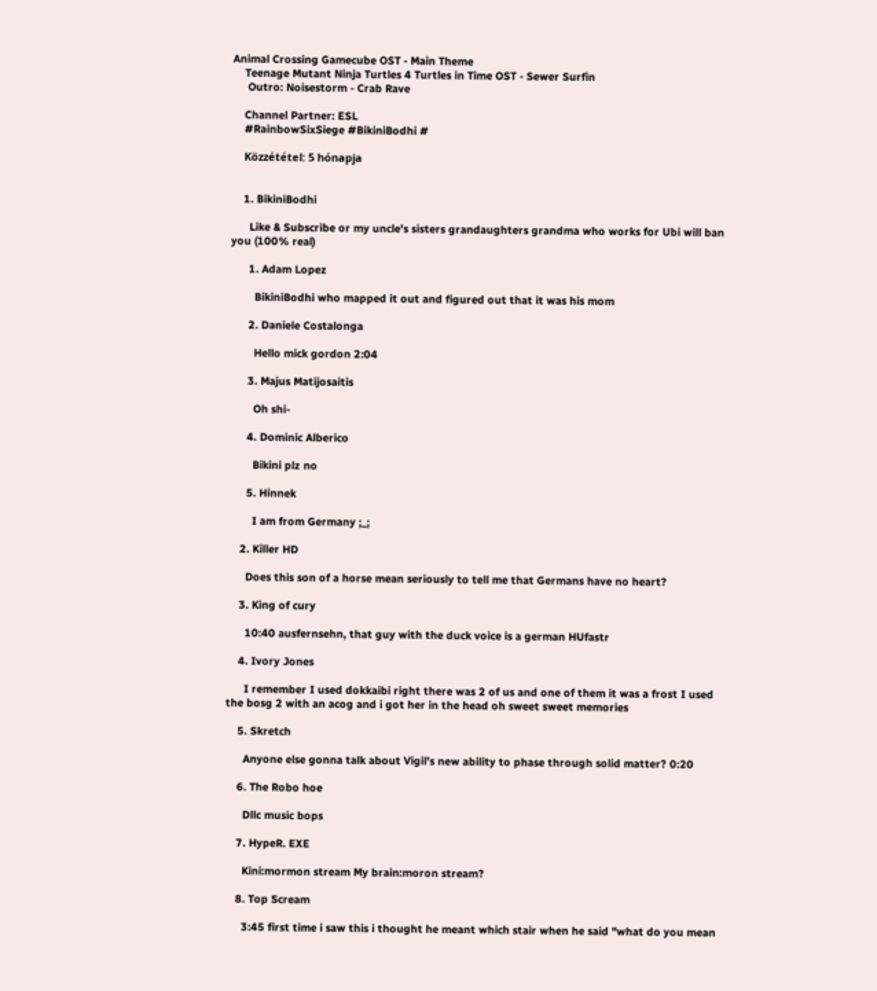Animal Crossing Gamecube OST - Main Theme
    Teenage Mutant Ninja Turtles 4 Turtles in Time OST - Sewer Surfin
     Outro: Noisestorm - Crab Rave

    Channel Partner: ESL
    #RainbowSixSiege #BikiniBodhi #

    Közzététel: 5 hónapja


    1. BikiniBodhi

      Like & Subscribe or my uncle's sisters grandaughters grandma who works for Ubi will ban you (100% real)

      1. Adam Lopez

        BikiniBodhi who mapped it out and figured out that it was his mom

      2. Daniele Costalonga

        Hello mick gordon 2:04

      3. Majus Matijosaitis

        Oh shi-

      4. Dominic Alberico

        Bikini plz no

      5. Hinnek

        I am from Germany ;_;

    2. Killer HD

      Does this son of a horse mean seriously to tell me that Germans have no heart?

    3. King of cury

      10:40 ausfernsehn, that guy with the duck voice is a german HUfastr

    4. Ivory Jones

      I remember I used dokkaibi right there was 2 of us and one of them it was a frost I used the bosg 2 with an acog and i got her in the head oh sweet sweet memories

    5. Skretch

      Anyone else gonna talk about Vigil's new ability to phase through solid matter? 0:20

    6. The Robo hoe

      Dllc music bops

    7. HypeR. EXE

      Kini:mormon stream My brain:moron stream?

    8. Top Scream

      3:45 first time i saw this i thought he meant which stair when he said "what do you mean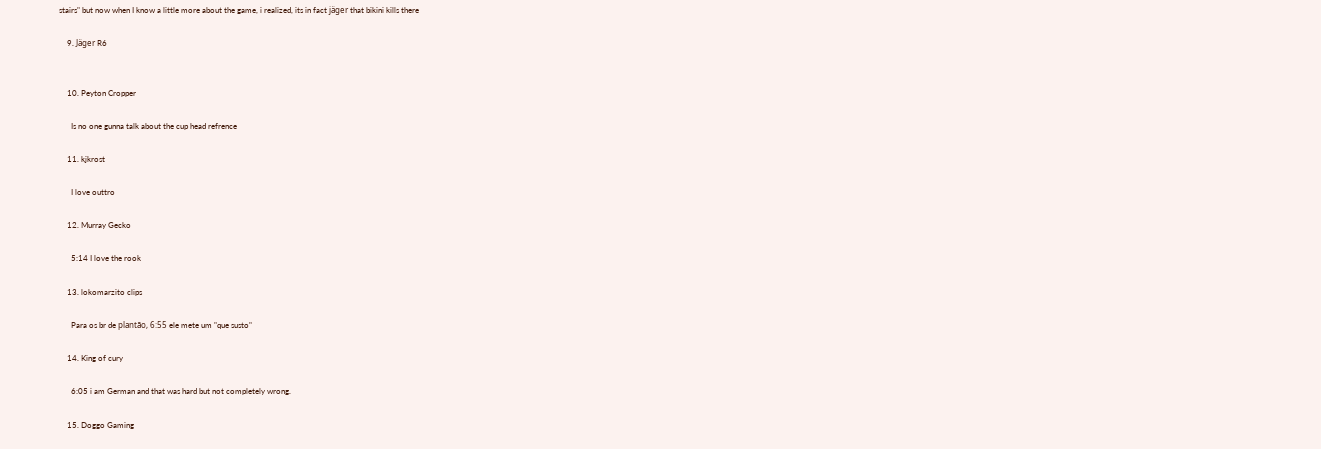stairs" but now when I know a little more about the game, i realized, its in fact jäger that bikini kills there

    9. Jäger R6


    10. Peyton Cropper

      Is no one gunna talk about the cup head refrence

    11. kjkrost

      I love outtro

    12. Murray Gecko

      5:14 I love the rook

    13. lokomarzito clips

      Para os br de plantão, 6:55 ele mete um "que susto"

    14. King of cury

      6:05 i am German and that was hard but not completely wrong.

    15. Doggo Gaming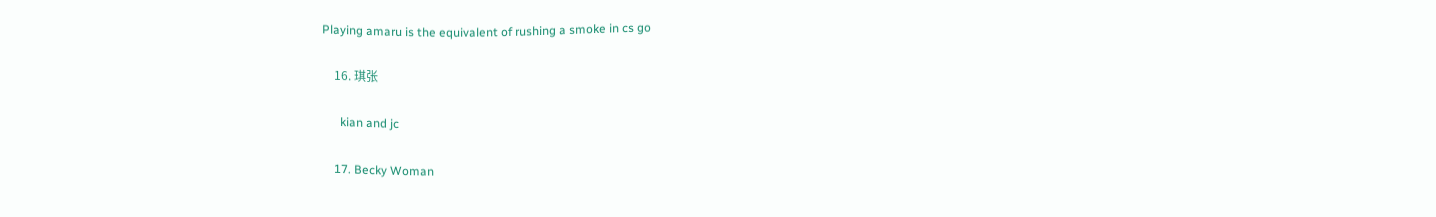Playing amaru is the equivalent of rushing a smoke in cs go

    16. 琪张

      kian and jc

    17. Becky Woman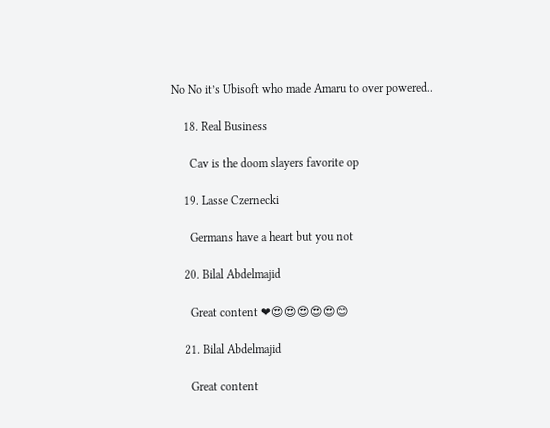No No it’s Ubisoft who made Amaru to over powered..

    18. Real Business

      Cav is the doom slayers favorite op

    19. Lasse Czernecki

      Germans have a heart but you not

    20. Bilal Abdelmajid

      Great content ❤😍😍😍😍😍😊

    21. Bilal Abdelmajid

      Great content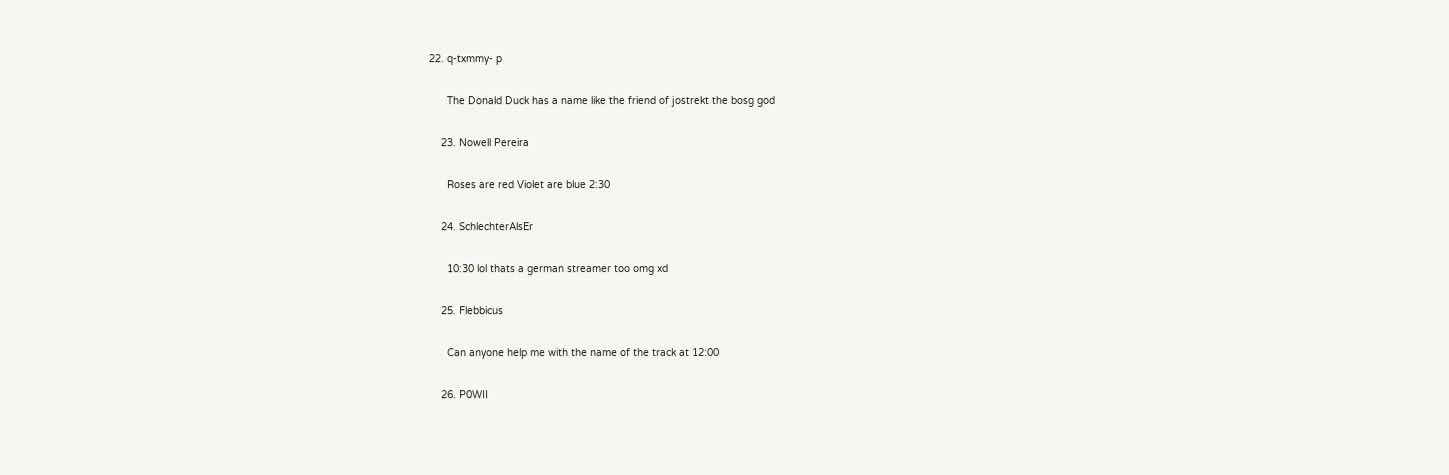22. q-txmmy- p

      The Donald Duck has a name like the friend of jostrekt the bosg god

    23. Nowell Pereira

      Roses are red Violet are blue 2:30

    24. SchlechterAlsEr

      10:30 lol thats a german streamer too omg xd

    25. Flebbicus

      Can anyone help me with the name of the track at 12:00

    26. P0WII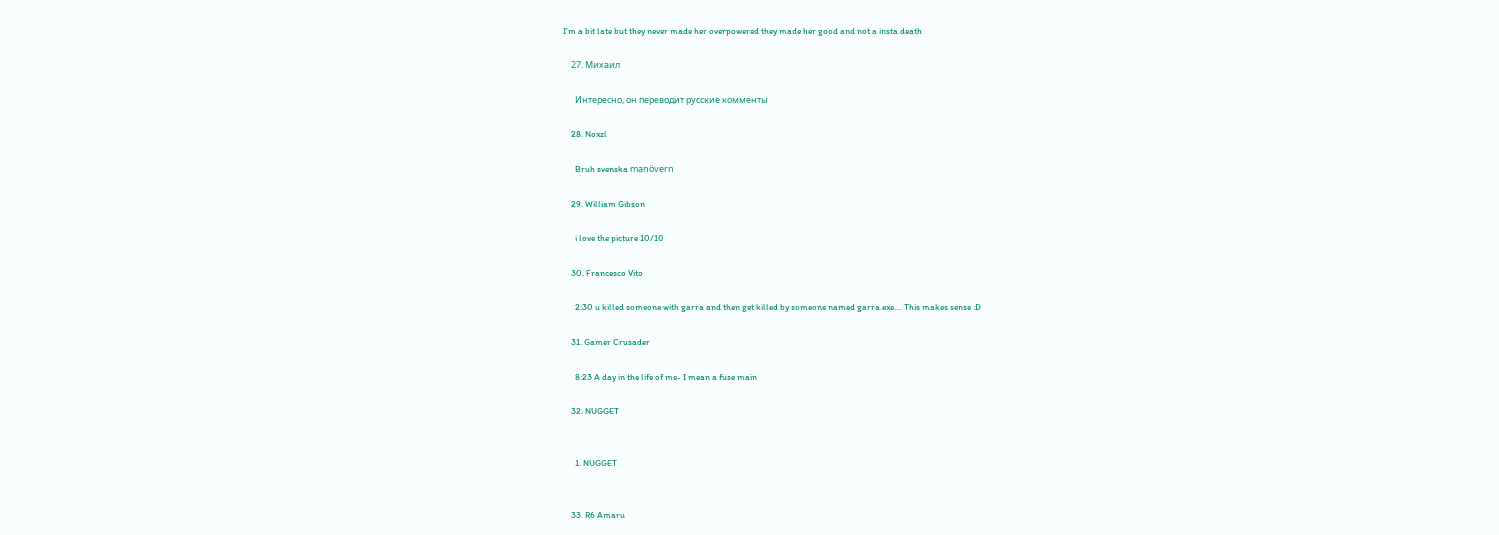I'm a bit late but they never made her overpowered they made her good and not a insta death

    27. Михаил

      Интересно, он переводит русские комменты

    28. Noxzl

      Bruh svenska manövern

    29. William Gibson

      i love the picture 10/10

    30. Francesco Vito

      2:30 u killed someone with garra and then get killed by someone named garra.exe.... This makes sense :D

    31. Gamer Crusader

      8:23 A day in the life of me- I mean a fuse main

    32. NUGGET


      1. NUGGET


    33. R6 Amaru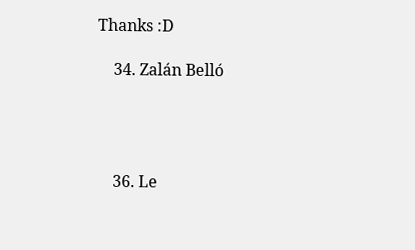Thanks :D

    34. Zalán Belló




    36. Le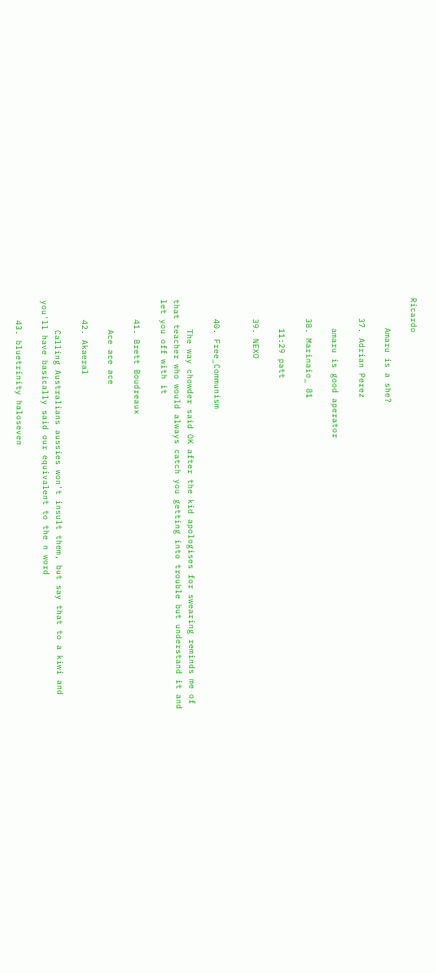Ricardo

      Amaru is a she?

    37. Adrian Perez

      amaru is good aperator

    38. Marinaio_ 81

      11:29 patt

    39. NEXO


    40. Free_Communism

      The way chowder said OK after the kid apologises for swearing reminds me of that teacher who would always catch you getting into trouble but understand it and let you off with it

    41. Brett Boudreaux

      Ace ace ace

    42. Akaeral

      Calling Australians aussies won't insult them, but say that to a kiwi and you'll have basically said our equivalent to the n word

    43. bluetrinity haloseven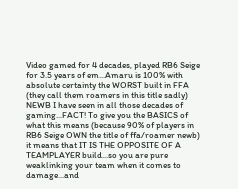Video gamed for 4 decades, played RB6 Seige for 3.5 years of em...Amaru is 100% with absolute certainty the WORST built in FFA (they call them roamers in this title sadly) NEWB I have seen in all those decades of gaming...FACT! To give you the BASICS of what this means (because 90% of players in RB6 Seige OWN the title of ffa/roamer newb) it means that IT IS THE OPPOSITE OF A TEAMPLAYER build...so you are pure weaklinking your team when it comes to damage...and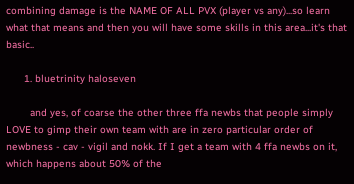combining damage is the NAME OF ALL PVX (player vs any)...so learn what that means and then you will have some skills in this area...it's that basic..

      1. bluetrinity haloseven

        and yes, of coarse the other three ffa newbs that people simply LOVE to gimp their own team with are in zero particular order of newbness - cav - vigil and nokk. If I get a team with 4 ffa newbs on it, which happens about 50% of the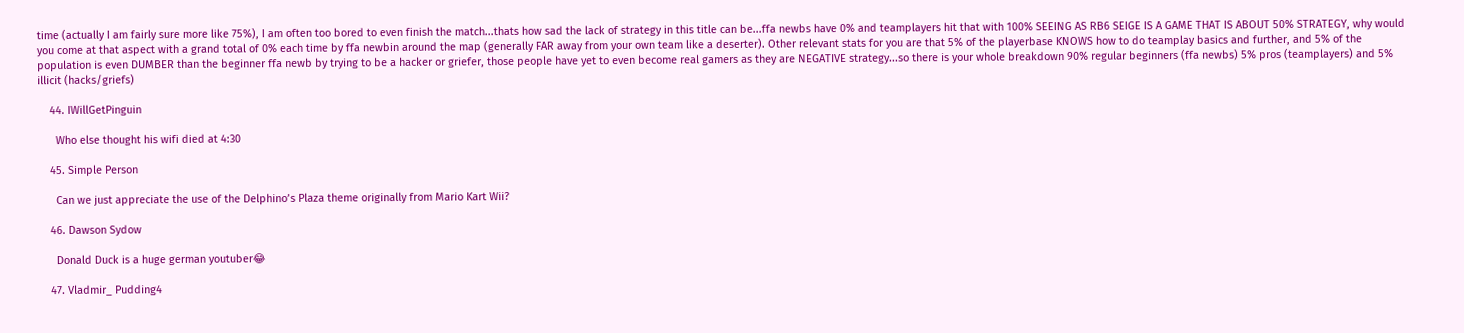time (actually I am fairly sure more like 75%), I am often too bored to even finish the match...thats how sad the lack of strategy in this title can be...ffa newbs have 0% and teamplayers hit that with 100% SEEING AS RB6 SEIGE IS A GAME THAT IS ABOUT 50% STRATEGY, why would you come at that aspect with a grand total of 0% each time by ffa newbin around the map (generally FAR away from your own team like a deserter). Other relevant stats for you are that 5% of the playerbase KNOWS how to do teamplay basics and further, and 5% of the population is even DUMBER than the beginner ffa newb by trying to be a hacker or griefer, those people have yet to even become real gamers as they are NEGATIVE strategy...so there is your whole breakdown 90% regular beginners (ffa newbs) 5% pros (teamplayers) and 5% illicit (hacks/griefs)

    44. IWillGetPinguin

      Who else thought his wifi died at 4:30

    45. Simple Person

      Can we just appreciate the use of the Delphino’s Plaza theme originally from Mario Kart Wii?

    46. Dawson Sydow

      Donald Duck is a huge german youtuber😂

    47. Vladmir_ Pudding4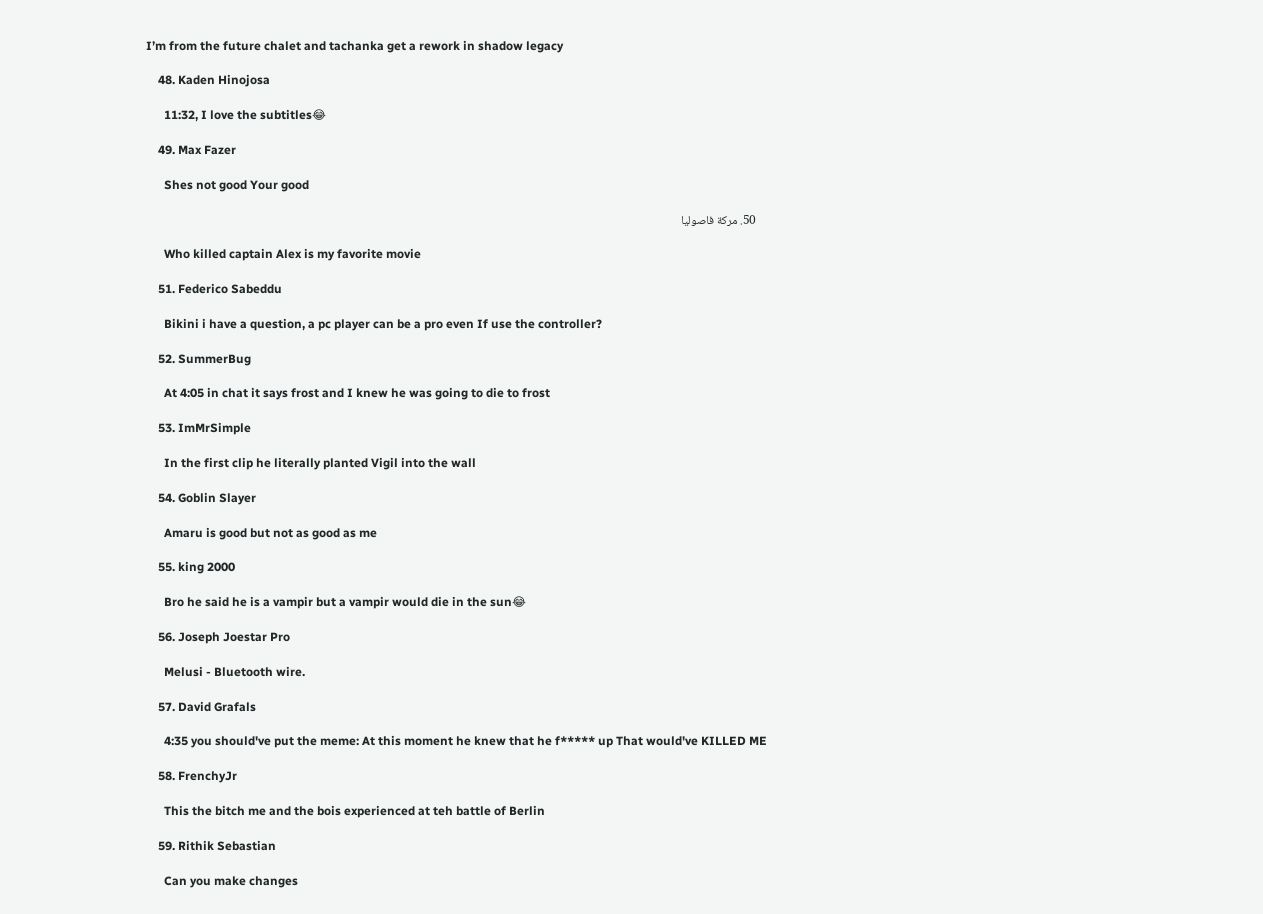I’m from the future chalet and tachanka get a rework in shadow legacy

    48. Kaden Hinojosa

      11:32, I love the subtitles😂

    49. Max Fazer

      Shes not good Your good

    50. مركة فاصوليا

      Who killed captain Alex is my favorite movie

    51. Federico Sabeddu

      Bikini i have a question, a pc player can be a pro even If use the controller?

    52. SummerBug

      At 4:05 in chat it says frost and I knew he was going to die to frost

    53. ImMrSimple

      In the first clip he literally planted Vigil into the wall

    54. Goblin Slayer

      Amaru is good but not as good as me

    55. king 2000

      Bro he said he is a vampir but a vampir would die in the sun😂

    56. Joseph Joestar Pro

      Melusi - Bluetooth wire.

    57. David Grafals

      4:35 you should've put the meme: At this moment he knew that he f***** up That would've KILLED ME

    58. FrenchyJr

      This the bitch me and the bois experienced at teh battle of Berlin

    59. Rithik Sebastian

      Can you make changes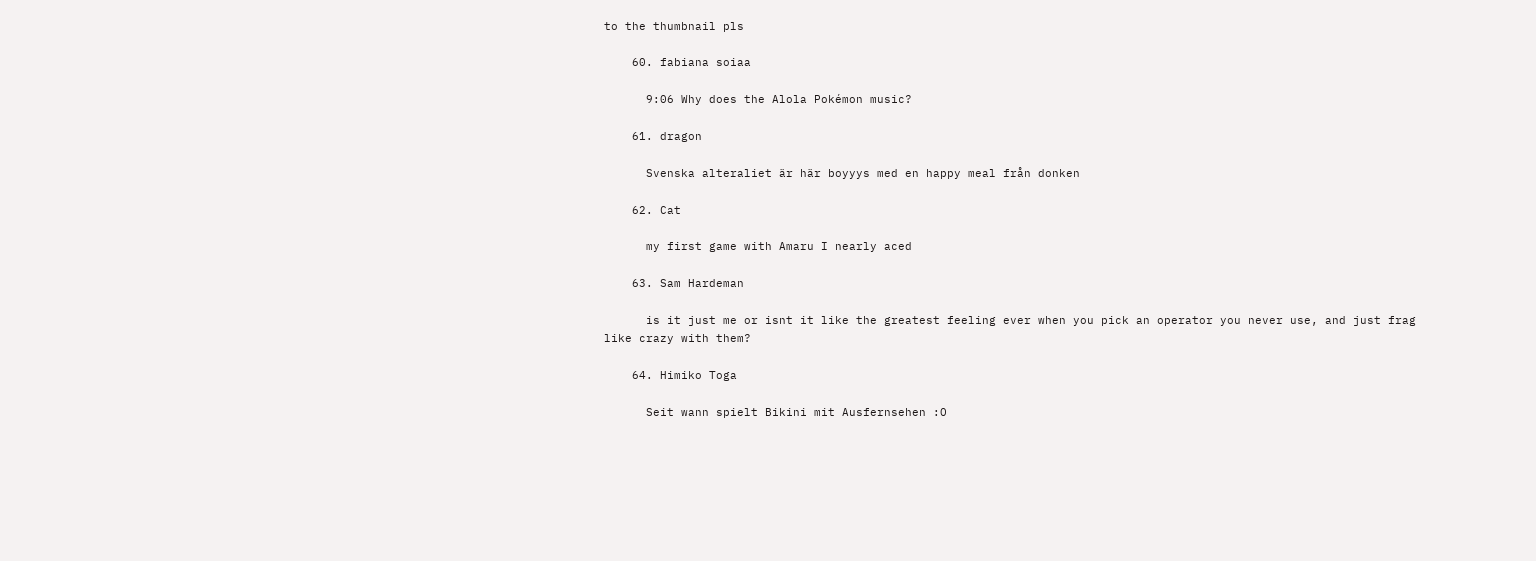to the thumbnail pls

    60. fabiana soiaa

      9:06 Why does the Alola Pokémon music?

    61. dragon

      Svenska alteraliet är här boyyys med en happy meal från donken

    62. Cat

      my first game with Amaru I nearly aced

    63. Sam Hardeman

      is it just me or isnt it like the greatest feeling ever when you pick an operator you never use, and just frag like crazy with them?

    64. Himiko Toga

      Seit wann spielt Bikini mit Ausfernsehen :O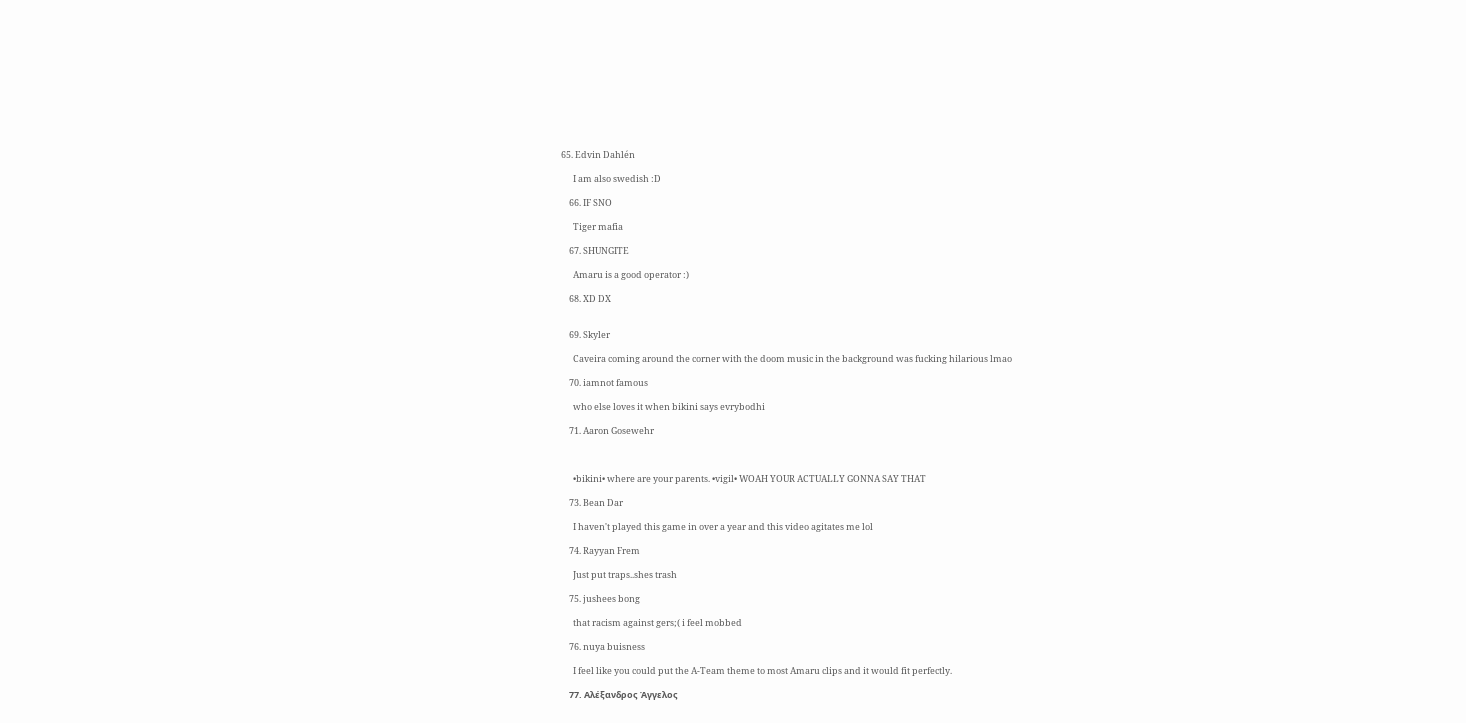65. Edvin Dahlén

      I am also swedish :D

    66. IF SNO

      Tiger mafia

    67. SHUNGITE

      Amaru is a good operator :)

    68. XD DX


    69. Skyler

      Caveira coming around the corner with the doom music in the background was fucking hilarious lmao

    70. iamnot famous

      who else loves it when bikini says evrybodhi

    71. Aaron Gosewehr



      •bikini• where are your parents. •vigil• WOAH YOUR ACTUALLY GONNA SAY THAT

    73. Bean Dar

      I haven't played this game in over a year and this video agitates me lol

    74. Rayyan Frem

      Just put traps..shes trash

    75. jushees bong

      that racism against gers;( i feel mobbed

    76. nuya buisness

      I feel like you could put the A-Team theme to most Amaru clips and it would fit perfectly.

    77. Αλέξανδρoς Άγγελος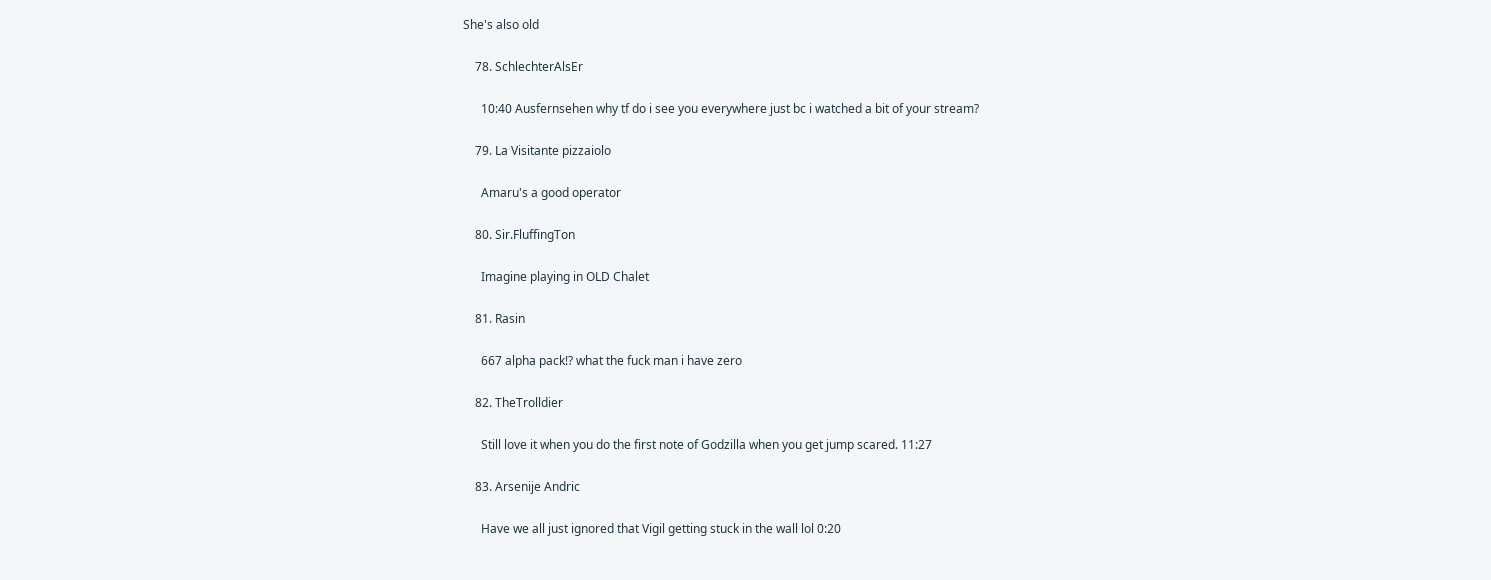She's also old

    78. SchlechterAlsEr

      10:40 Ausfernsehen why tf do i see you everywhere just bc i watched a bit of your stream?

    79. La Visitante pizzaiolo

      Amaru's a good operator

    80. Sir.FluffingTon

      Imagine playing in OLD Chalet

    81. Rasin

      667 alpha pack!? what the fuck man i have zero

    82. TheTrolldier

      Still love it when you do the first note of Godzilla when you get jump scared. 11:27

    83. Arsenije Andric

      Have we all just ignored that Vigil getting stuck in the wall lol 0:20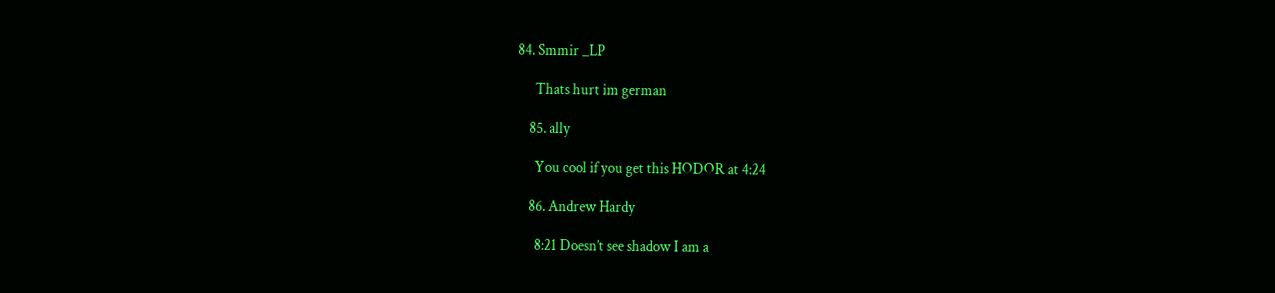84. Smmir _LP

      Thats hurt im german

    85. ally

      You cool if you get this HODOR at 4:24

    86. Andrew Hardy

      8:21 Doesn’t see shadow I am a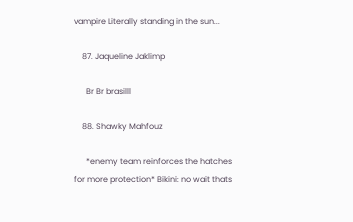vampire Literally standing in the sun...

    87. Jaqueline Jaklimp

      Br Br brasilll

    88. Shawky Mahfouz

      *enemy team reinforces the hatches for more protection* Bikini: no wait thats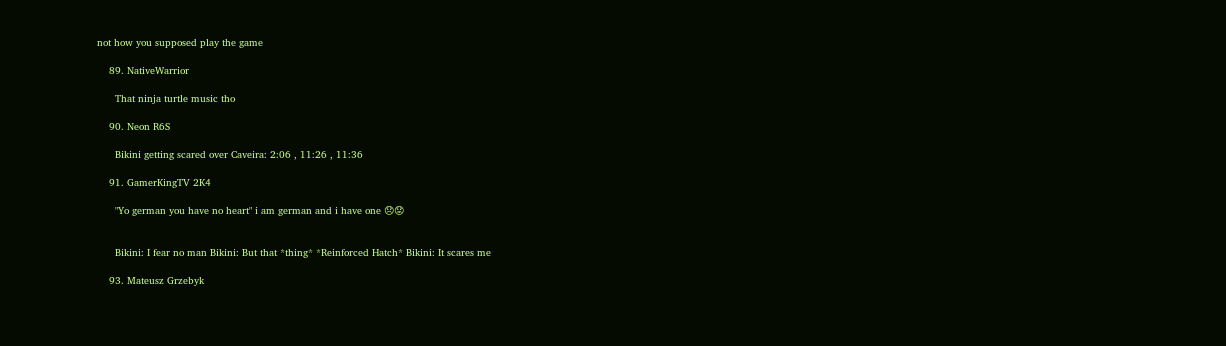not how you supposed play the game

    89. NativeWarrior

      That ninja turtle music tho

    90. Neon R6S

      Bikini getting scared over Caveira: 2:06 , 11:26 , 11:36

    91. GamerKingTV 2K4

      "Yo german you have no heart" i am german and i have one 😞😟


      Bikini: I fear no man Bikini: But that *thing* *Reinforced Hatch* Bikini: It scares me

    93. Mateusz Grzebyk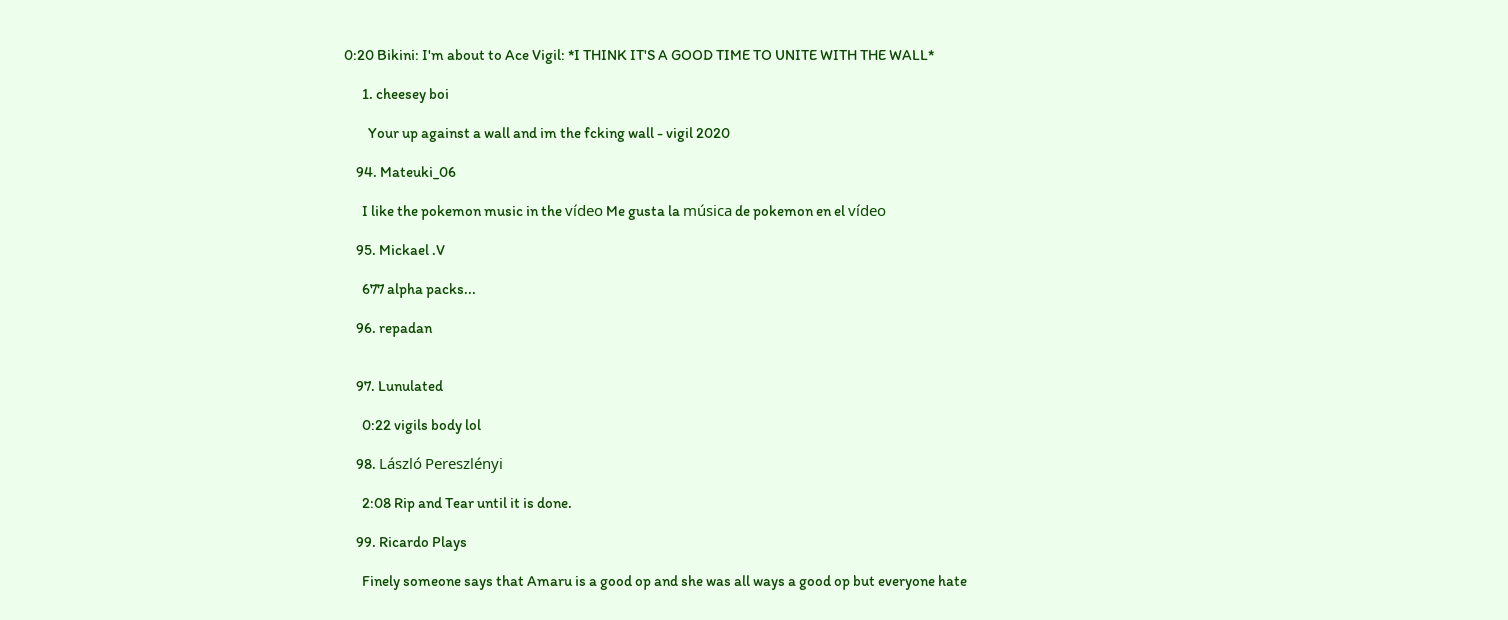0:20 Bikini: I'm about to Ace Vigil: *I THINK IT'S A GOOD TIME TO UNITE WITH THE WALL*

      1. cheesey boi

        Your up against a wall and im the fcking wall - vigil 2020

    94. Mateuki_06

      I like the pokemon music in the vídeo Me gusta la música de pokemon en el vídeo

    95. Mickael .V

      677 alpha packs...

    96. repadan


    97. Lunulated

      0:22 vigils body lol

    98. László Pereszlényi

      2:08 Rip and Tear until it is done.

    99. Ricardo Plays

      Finely someone says that Amaru is a good op and she was all ways a good op but everyone hate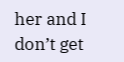her and I don’t get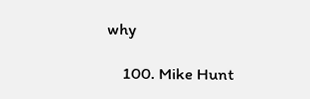why

    100. Mike Hunt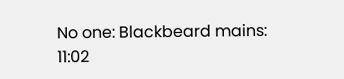No one: Blackbeard mains: 11:02